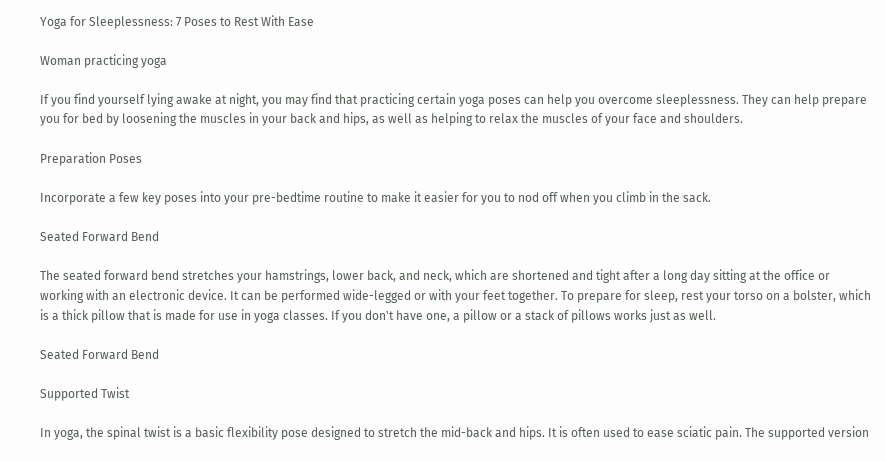Yoga for Sleeplessness: 7 Poses to Rest With Ease

Woman practicing yoga

If you find yourself lying awake at night, you may find that practicing certain yoga poses can help you overcome sleeplessness. They can help prepare you for bed by loosening the muscles in your back and hips, as well as helping to relax the muscles of your face and shoulders.

Preparation Poses

Incorporate a few key poses into your pre-bedtime routine to make it easier for you to nod off when you climb in the sack.

Seated Forward Bend

The seated forward bend stretches your hamstrings, lower back, and neck, which are shortened and tight after a long day sitting at the office or working with an electronic device. It can be performed wide-legged or with your feet together. To prepare for sleep, rest your torso on a bolster, which is a thick pillow that is made for use in yoga classes. If you don't have one, a pillow or a stack of pillows works just as well.

Seated Forward Bend

Supported Twist

In yoga, the spinal twist is a basic flexibility pose designed to stretch the mid-back and hips. It is often used to ease sciatic pain. The supported version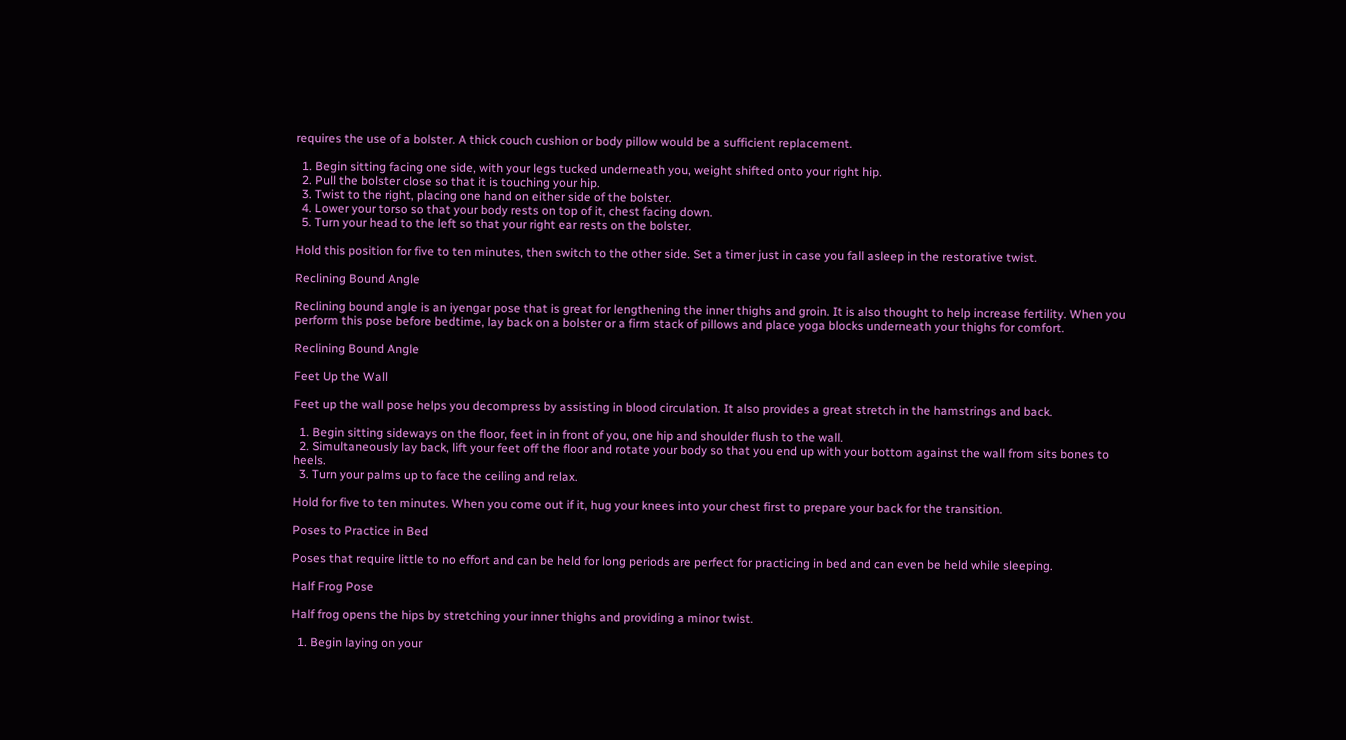requires the use of a bolster. A thick couch cushion or body pillow would be a sufficient replacement.

  1. Begin sitting facing one side, with your legs tucked underneath you, weight shifted onto your right hip.
  2. Pull the bolster close so that it is touching your hip.
  3. Twist to the right, placing one hand on either side of the bolster.
  4. Lower your torso so that your body rests on top of it, chest facing down.
  5. Turn your head to the left so that your right ear rests on the bolster.

Hold this position for five to ten minutes, then switch to the other side. Set a timer just in case you fall asleep in the restorative twist.

Reclining Bound Angle

Reclining bound angle is an iyengar pose that is great for lengthening the inner thighs and groin. It is also thought to help increase fertility. When you perform this pose before bedtime, lay back on a bolster or a firm stack of pillows and place yoga blocks underneath your thighs for comfort.

Reclining Bound Angle

Feet Up the Wall

Feet up the wall pose helps you decompress by assisting in blood circulation. It also provides a great stretch in the hamstrings and back.

  1. Begin sitting sideways on the floor, feet in in front of you, one hip and shoulder flush to the wall.
  2. Simultaneously lay back, lift your feet off the floor and rotate your body so that you end up with your bottom against the wall from sits bones to heels.
  3. Turn your palms up to face the ceiling and relax.

Hold for five to ten minutes. When you come out if it, hug your knees into your chest first to prepare your back for the transition.

Poses to Practice in Bed

Poses that require little to no effort and can be held for long periods are perfect for practicing in bed and can even be held while sleeping.

Half Frog Pose

Half frog opens the hips by stretching your inner thighs and providing a minor twist.

  1. Begin laying on your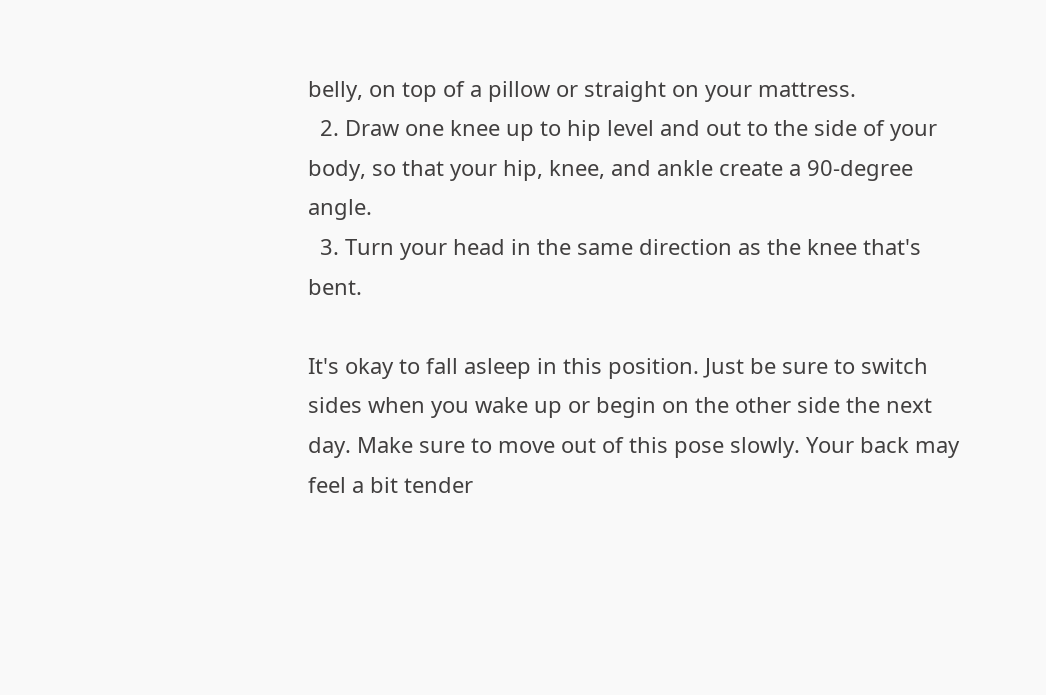belly, on top of a pillow or straight on your mattress.
  2. Draw one knee up to hip level and out to the side of your body, so that your hip, knee, and ankle create a 90-degree angle.
  3. Turn your head in the same direction as the knee that's bent.

It's okay to fall asleep in this position. Just be sure to switch sides when you wake up or begin on the other side the next day. Make sure to move out of this pose slowly. Your back may feel a bit tender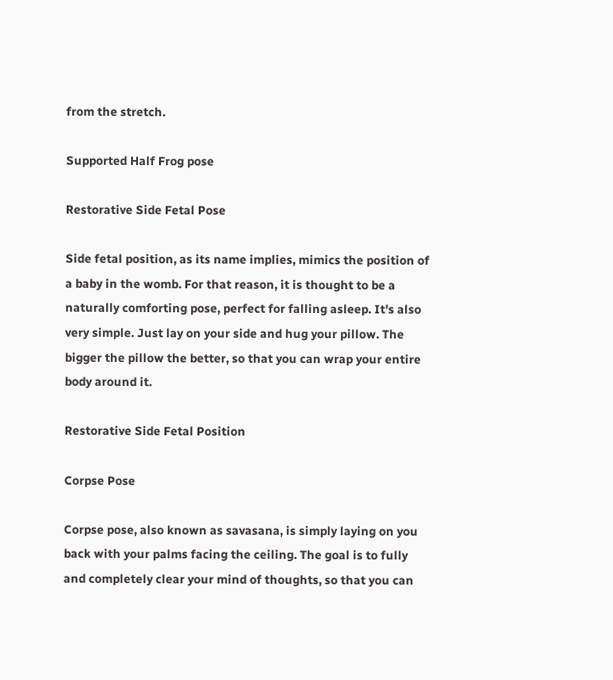from the stretch.

Supported Half Frog pose

Restorative Side Fetal Pose

Side fetal position, as its name implies, mimics the position of a baby in the womb. For that reason, it is thought to be a naturally comforting pose, perfect for falling asleep. It's also very simple. Just lay on your side and hug your pillow. The bigger the pillow the better, so that you can wrap your entire body around it.

Restorative Side Fetal Position

Corpse Pose

Corpse pose, also known as savasana, is simply laying on you back with your palms facing the ceiling. The goal is to fully and completely clear your mind of thoughts, so that you can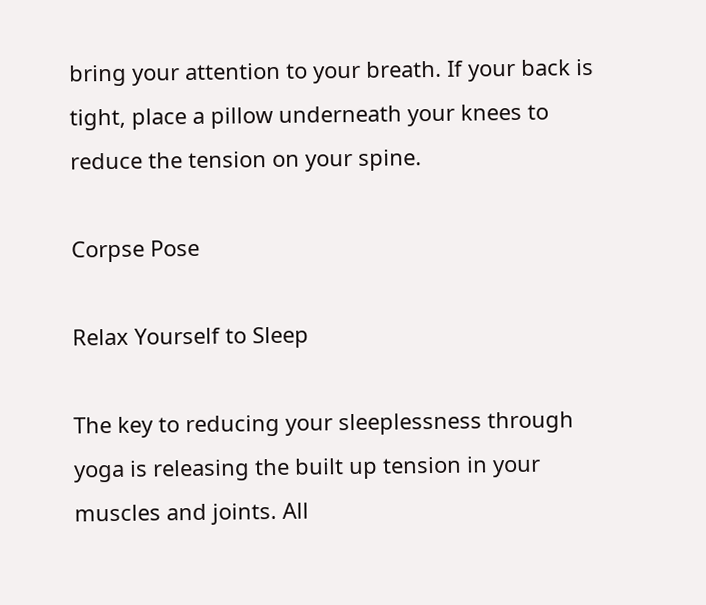bring your attention to your breath. If your back is tight, place a pillow underneath your knees to reduce the tension on your spine.

Corpse Pose

Relax Yourself to Sleep

The key to reducing your sleeplessness through yoga is releasing the built up tension in your muscles and joints. All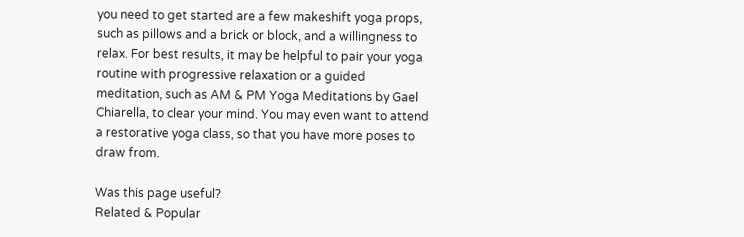you need to get started are a few makeshift yoga props, such as pillows and a brick or block, and a willingness to relax. For best results, it may be helpful to pair your yoga routine with progressive relaxation or a guided meditation, such as AM & PM Yoga Meditations by Gael Chiarella, to clear your mind. You may even want to attend a restorative yoga class, so that you have more poses to draw from.

Was this page useful?
Related & Popular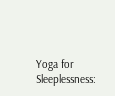Yoga for Sleeplessness: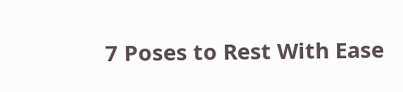7 Poses to Rest With Ease